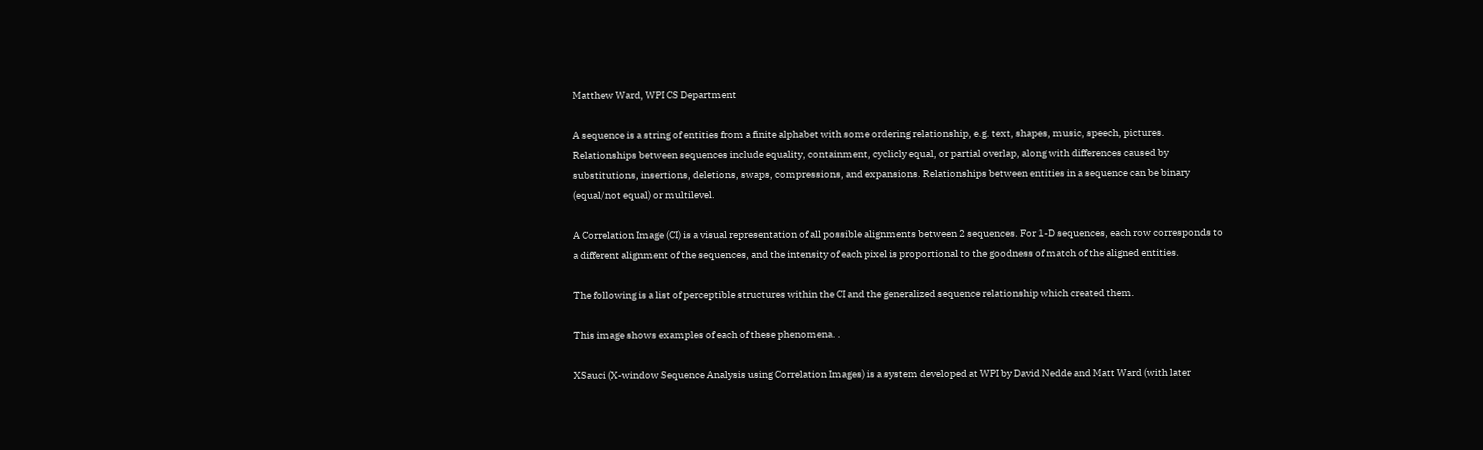Matthew Ward, WPI CS Department

A sequence is a string of entities from a finite alphabet with some ordering relationship, e.g. text, shapes, music, speech, pictures. Relationships between sequences include equality, containment, cyclicly equal, or partial overlap, along with differences caused by substitutions, insertions, deletions, swaps, compressions, and expansions. Relationships between entities in a sequence can be binary (equal/not equal) or multilevel.

A Correlation Image (CI) is a visual representation of all possible alignments between 2 sequences. For 1-D sequences, each row corresponds to a different alignment of the sequences, and the intensity of each pixel is proportional to the goodness of match of the aligned entities.

The following is a list of perceptible structures within the CI and the generalized sequence relationship which created them.

This image shows examples of each of these phenomena. .

XSauci (X-window Sequence Analysis using Correlation Images) is a system developed at WPI by David Nedde and Matt Ward (with later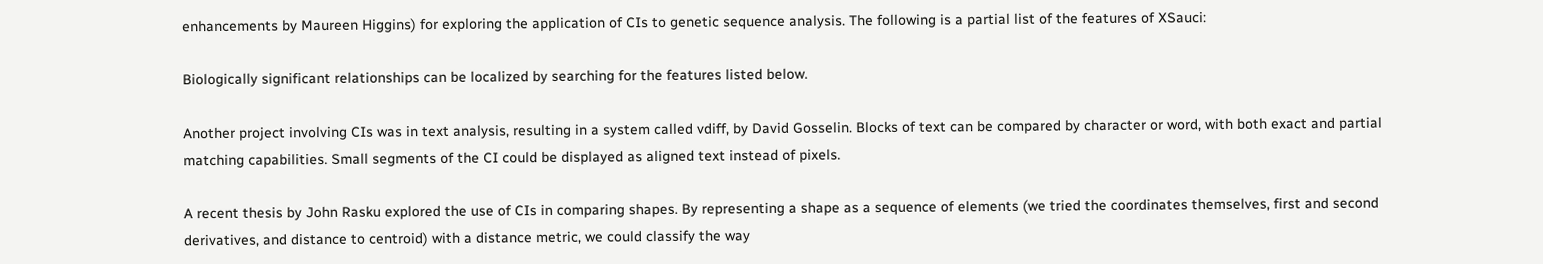enhancements by Maureen Higgins) for exploring the application of CIs to genetic sequence analysis. The following is a partial list of the features of XSauci:

Biologically significant relationships can be localized by searching for the features listed below.

Another project involving CIs was in text analysis, resulting in a system called vdiff, by David Gosselin. Blocks of text can be compared by character or word, with both exact and partial matching capabilities. Small segments of the CI could be displayed as aligned text instead of pixels.

A recent thesis by John Rasku explored the use of CIs in comparing shapes. By representing a shape as a sequence of elements (we tried the coordinates themselves, first and second derivatives, and distance to centroid) with a distance metric, we could classify the way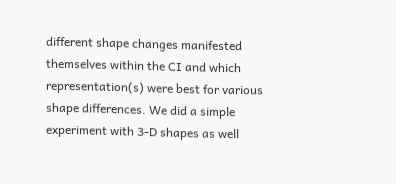different shape changes manifested themselves within the CI and which representation(s) were best for various shape differences. We did a simple experiment with 3-D shapes as well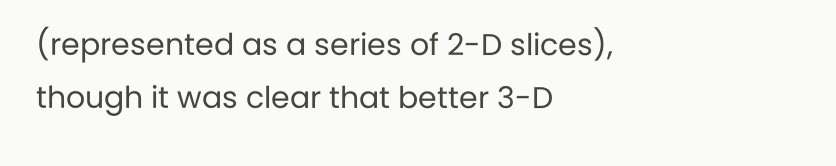(represented as a series of 2-D slices), though it was clear that better 3-D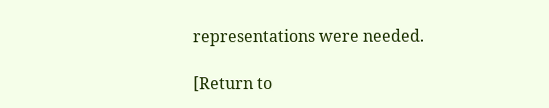representations were needed.

[Return to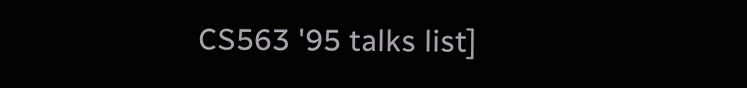CS563 '95 talks list]